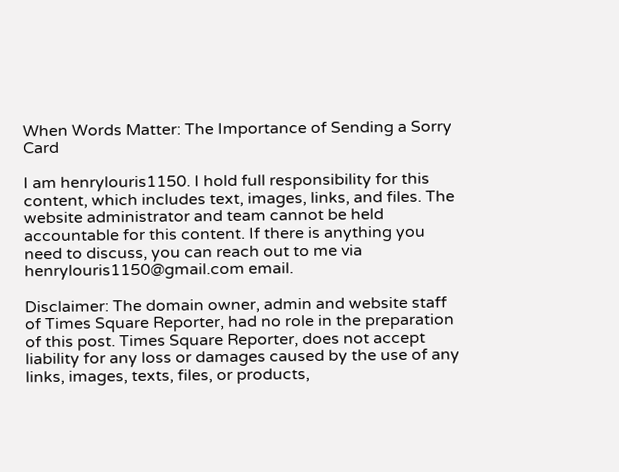When Words Matter: The Importance of Sending a Sorry Card

I am henrylouris1150. I hold full responsibility for this content, which includes text, images, links, and files. The website administrator and team cannot be held accountable for this content. If there is anything you need to discuss, you can reach out to me via henrylouris1150@gmail.com email.

Disclaimer: The domain owner, admin and website staff of Times Square Reporter, had no role in the preparation of this post. Times Square Reporter, does not accept liability for any loss or damages caused by the use of any links, images, texts, files, or products,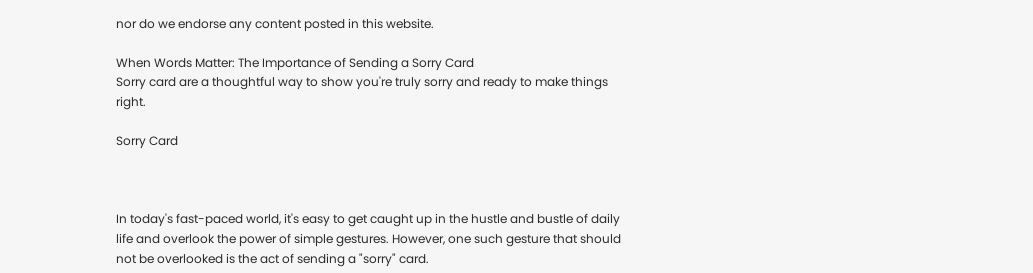nor do we endorse any content posted in this website.

When Words Matter: The Importance of Sending a Sorry Card
Sorry card are a thoughtful way to show you're truly sorry and ready to make things right.

Sorry Card



In today's fast-paced world, it's easy to get caught up in the hustle and bustle of daily life and overlook the power of simple gestures. However, one such gesture that should not be overlooked is the act of sending a "sorry" card.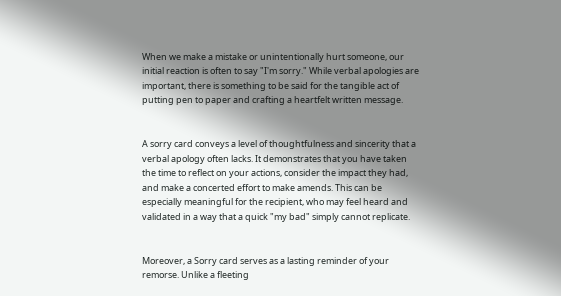When we make a mistake or unintentionally hurt someone, our initial reaction is often to say "I'm sorry." While verbal apologies are important, there is something to be said for the tangible act of putting pen to paper and crafting a heartfelt written message.


A sorry card conveys a level of thoughtfulness and sincerity that a verbal apology often lacks. It demonstrates that you have taken the time to reflect on your actions, consider the impact they had, and make a concerted effort to make amends. This can be especially meaningful for the recipient, who may feel heard and validated in a way that a quick "my bad" simply cannot replicate.


Moreover, a Sorry card serves as a lasting reminder of your remorse. Unlike a fleeting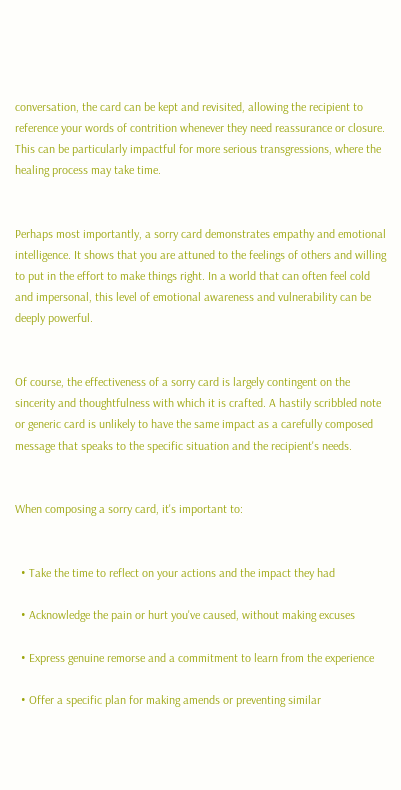conversation, the card can be kept and revisited, allowing the recipient to reference your words of contrition whenever they need reassurance or closure. This can be particularly impactful for more serious transgressions, where the healing process may take time.


Perhaps most importantly, a sorry card demonstrates empathy and emotional intelligence. It shows that you are attuned to the feelings of others and willing to put in the effort to make things right. In a world that can often feel cold and impersonal, this level of emotional awareness and vulnerability can be deeply powerful.


Of course, the effectiveness of a sorry card is largely contingent on the sincerity and thoughtfulness with which it is crafted. A hastily scribbled note or generic card is unlikely to have the same impact as a carefully composed message that speaks to the specific situation and the recipient's needs.


When composing a sorry card, it's important to:


  • Take the time to reflect on your actions and the impact they had

  • Acknowledge the pain or hurt you've caused, without making excuses

  • Express genuine remorse and a commitment to learn from the experience

  • Offer a specific plan for making amends or preventing similar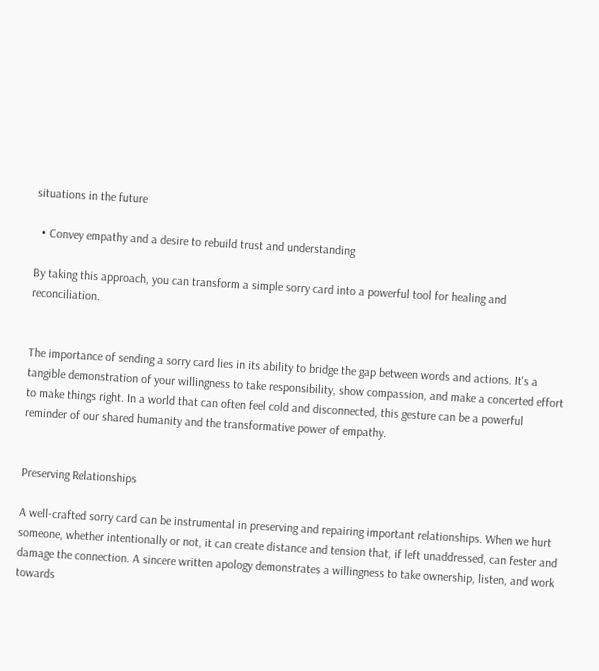situations in the future

  • Convey empathy and a desire to rebuild trust and understanding

By taking this approach, you can transform a simple sorry card into a powerful tool for healing and reconciliation.


The importance of sending a sorry card lies in its ability to bridge the gap between words and actions. It's a tangible demonstration of your willingness to take responsibility, show compassion, and make a concerted effort to make things right. In a world that can often feel cold and disconnected, this gesture can be a powerful reminder of our shared humanity and the transformative power of empathy.


Preserving Relationships

A well-crafted sorry card can be instrumental in preserving and repairing important relationships. When we hurt someone, whether intentionally or not, it can create distance and tension that, if left unaddressed, can fester and damage the connection. A sincere written apology demonstrates a willingness to take ownership, listen, and work towards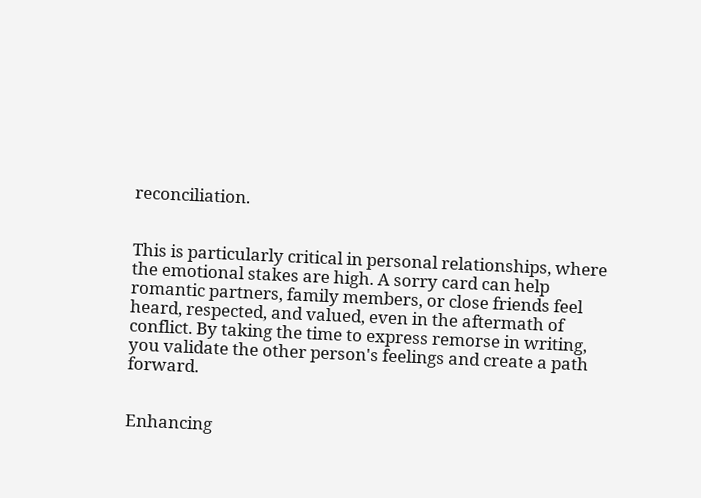reconciliation.


This is particularly critical in personal relationships, where the emotional stakes are high. A sorry card can help romantic partners, family members, or close friends feel heard, respected, and valued, even in the aftermath of conflict. By taking the time to express remorse in writing, you validate the other person's feelings and create a path forward.


Enhancing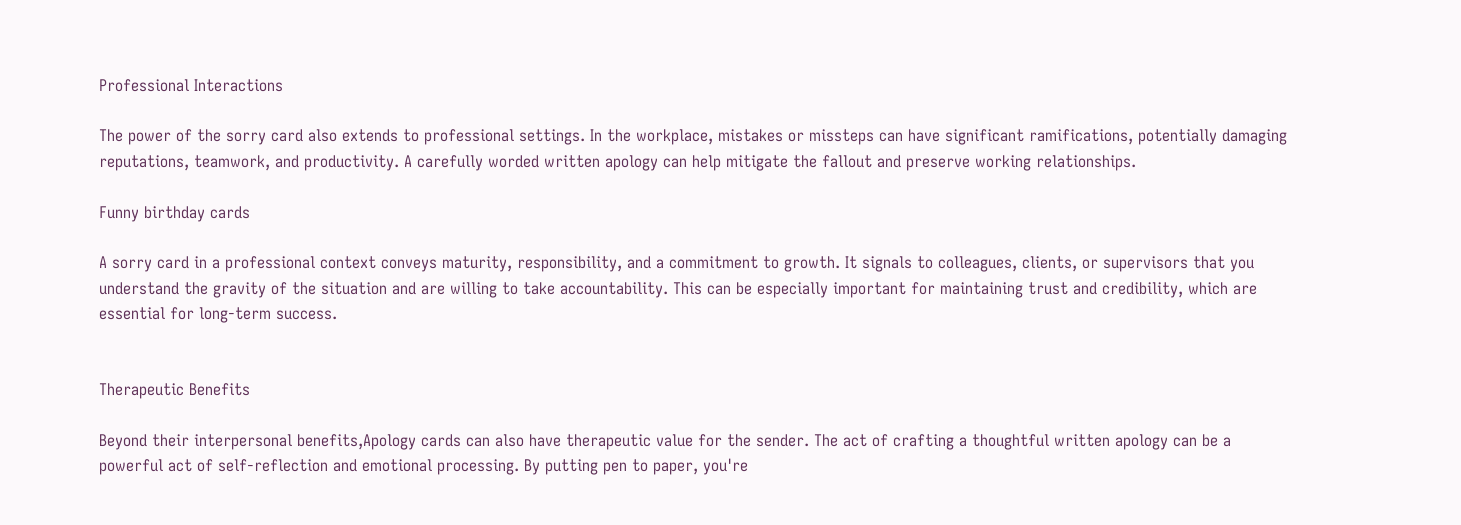Professional Interactions

The power of the sorry card also extends to professional settings. In the workplace, mistakes or missteps can have significant ramifications, potentially damaging reputations, teamwork, and productivity. A carefully worded written apology can help mitigate the fallout and preserve working relationships.

Funny birthday cards

A sorry card in a professional context conveys maturity, responsibility, and a commitment to growth. It signals to colleagues, clients, or supervisors that you understand the gravity of the situation and are willing to take accountability. This can be especially important for maintaining trust and credibility, which are essential for long-term success.


Therapeutic Benefits

Beyond their interpersonal benefits,Apology cards can also have therapeutic value for the sender. The act of crafting a thoughtful written apology can be a powerful act of self-reflection and emotional processing. By putting pen to paper, you're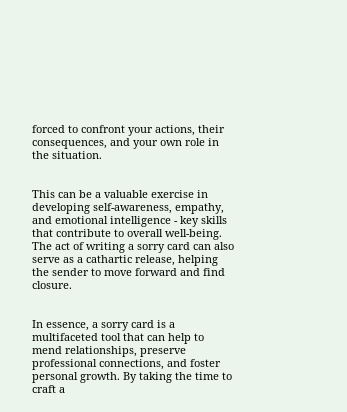forced to confront your actions, their consequences, and your own role in the situation.


This can be a valuable exercise in developing self-awareness, empathy, and emotional intelligence - key skills that contribute to overall well-being. The act of writing a sorry card can also serve as a cathartic release, helping the sender to move forward and find closure.


In essence, a sorry card is a multifaceted tool that can help to mend relationships, preserve professional connections, and foster personal growth. By taking the time to craft a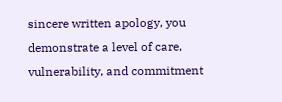sincere written apology, you demonstrate a level of care, vulnerability, and commitment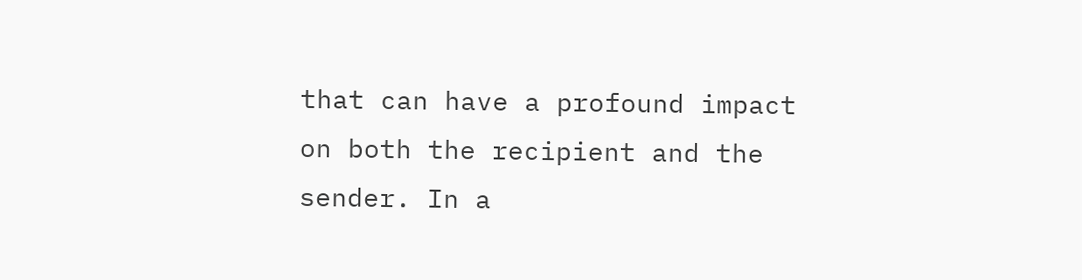that can have a profound impact on both the recipient and the sender. In a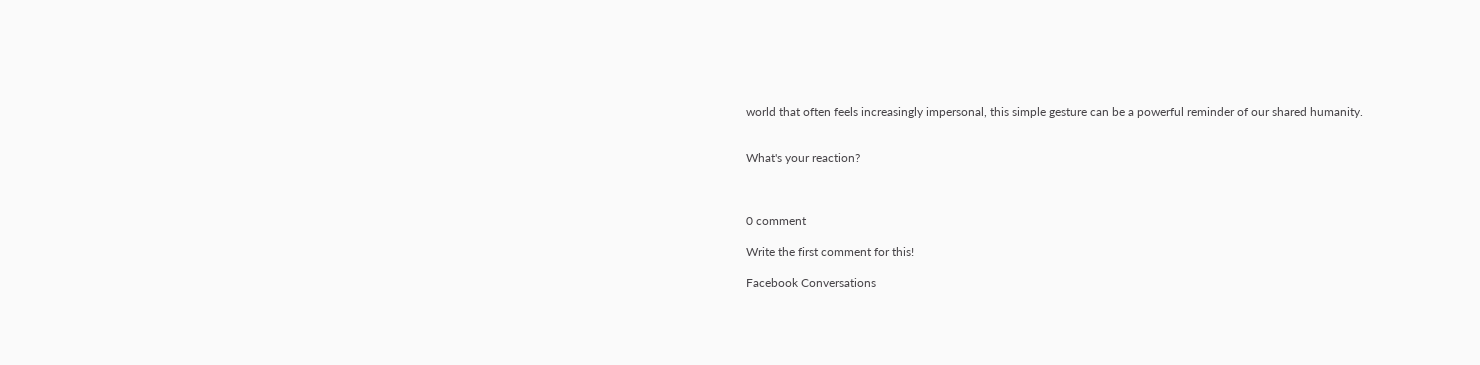world that often feels increasingly impersonal, this simple gesture can be a powerful reminder of our shared humanity.


What's your reaction?



0 comment

Write the first comment for this!

Facebook Conversations